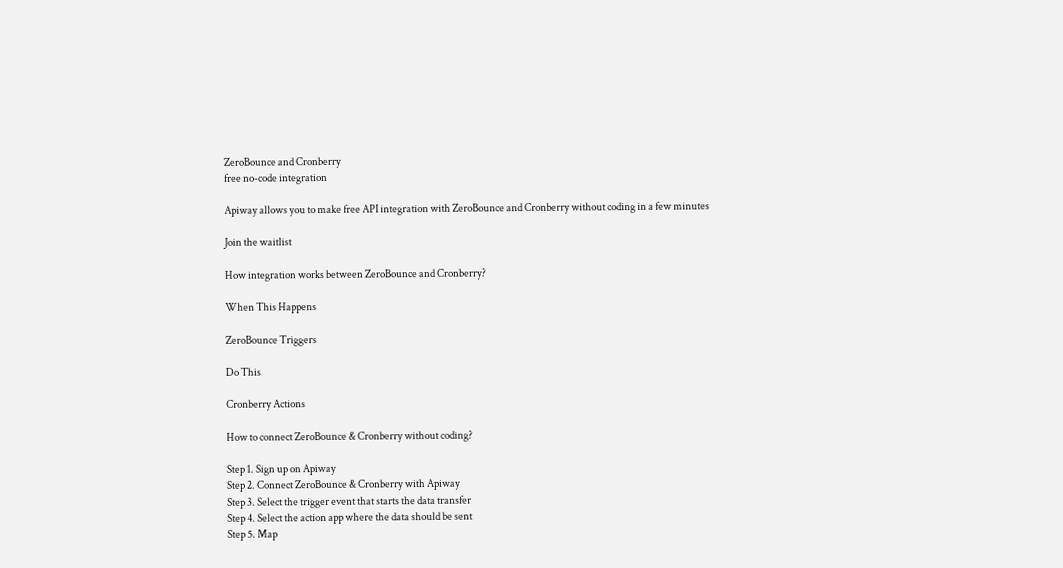ZeroBounce and Cronberry
free no-code integration

Apiway allows you to make free API integration with ZeroBounce and Cronberry without coding in a few minutes

Join the waitlist

How integration works between ZeroBounce and Cronberry?

When This Happens

ZeroBounce Triggers

Do This

Cronberry Actions

How to connect ZeroBounce & Cronberry without coding?

Step 1. Sign up on Apiway
Step 2. Connect ZeroBounce & Cronberry with Apiway
Step 3. Select the trigger event that starts the data transfer
Step 4. Select the action app where the data should be sent
Step 5. Map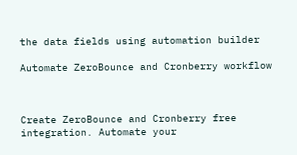the data fields using automation builder

Automate ZeroBounce and Cronberry workflow



Create ZeroBounce and Cronberry free integration. Automate your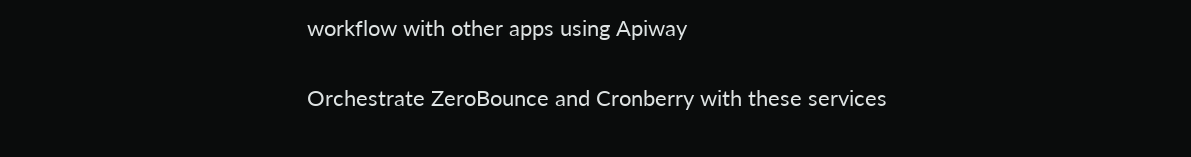workflow with other apps using Apiway

Orchestrate ZeroBounce and Cronberry with these services